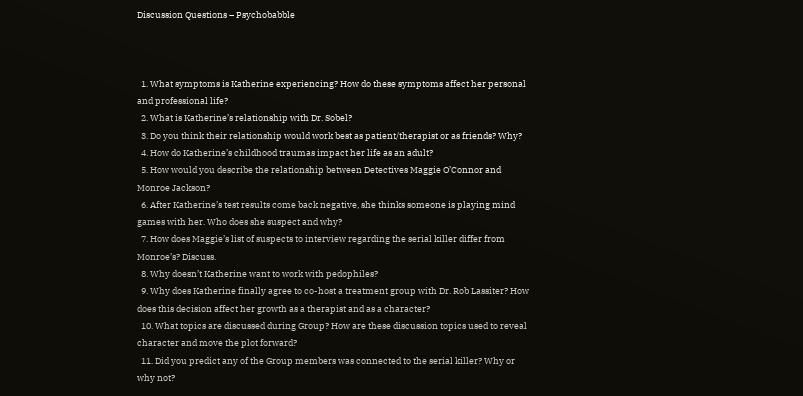Discussion Questions – Psychobabble



  1. What symptoms is Katherine experiencing? How do these symptoms affect her personal and professional life?
  2. What is Katherine’s relationship with Dr. Sobel?
  3. Do you think their relationship would work best as patient/therapist or as friends? Why?
  4. How do Katherine’s childhood traumas impact her life as an adult?
  5. How would you describe the relationship between Detectives Maggie O’Connor and Monroe Jackson?
  6. After Katherine’s test results come back negative, she thinks someone is playing mind games with her. Who does she suspect and why?
  7. How does Maggie’s list of suspects to interview regarding the serial killer differ from Monroe’s? Discuss.
  8. Why doesn’t Katherine want to work with pedophiles?
  9. Why does Katherine finally agree to co-host a treatment group with Dr. Rob Lassiter? How does this decision affect her growth as a therapist and as a character?
  10. What topics are discussed during Group? How are these discussion topics used to reveal character and move the plot forward?
  11. Did you predict any of the Group members was connected to the serial killer? Why or why not?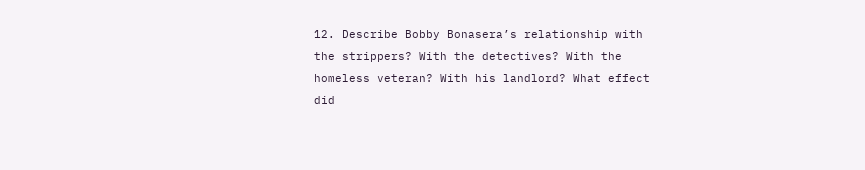12. Describe Bobby Bonasera’s relationship with the strippers? With the detectives? With the homeless veteran? With his landlord? What effect did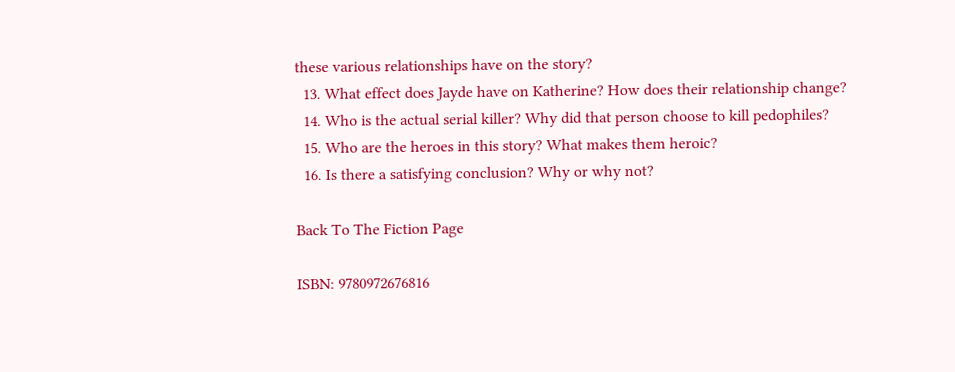these various relationships have on the story?
  13. What effect does Jayde have on Katherine? How does their relationship change?
  14. Who is the actual serial killer? Why did that person choose to kill pedophiles?
  15. Who are the heroes in this story? What makes them heroic?
  16. Is there a satisfying conclusion? Why or why not?

Back To The Fiction Page

ISBN: 9780972676816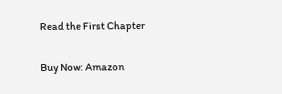Read the First Chapter

Buy Now: Amazon